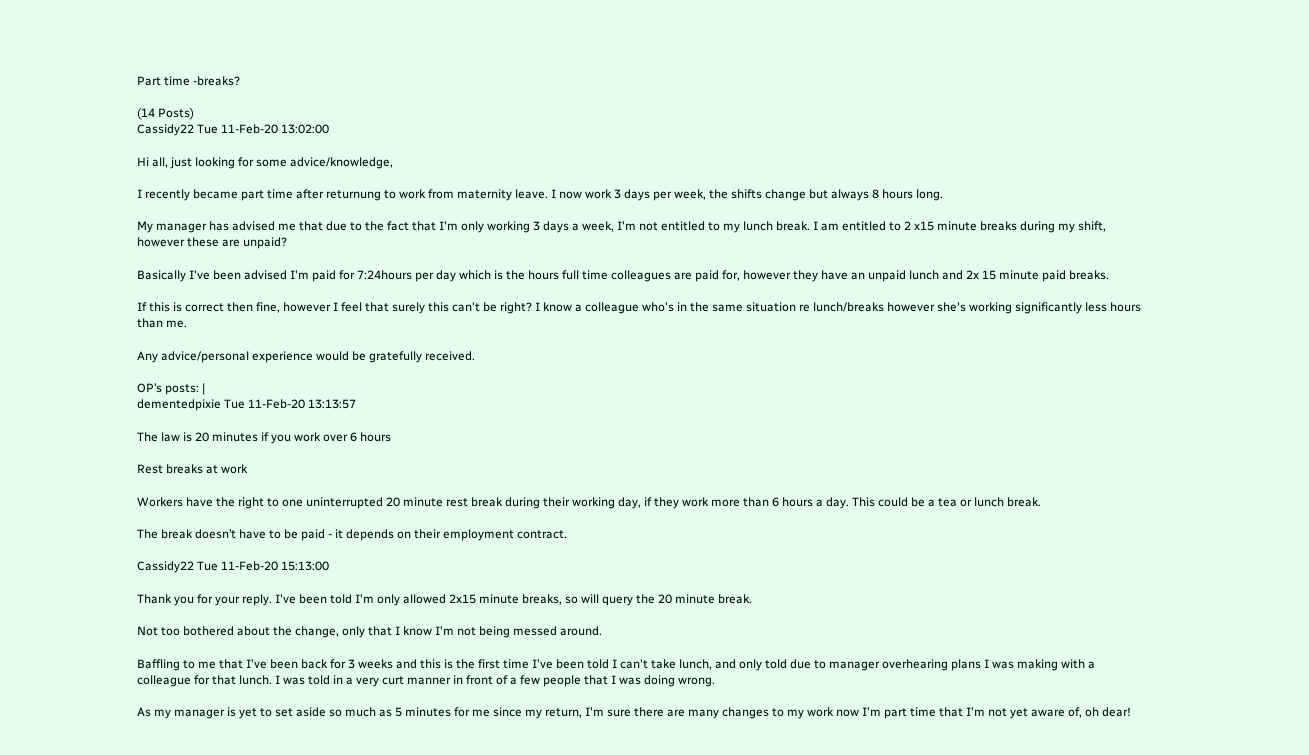Part time -breaks?

(14 Posts)
Cassidy22 Tue 11-Feb-20 13:02:00

Hi all, just looking for some advice/knowledge,

I recently became part time after returnung to work from maternity leave. I now work 3 days per week, the shifts change but always 8 hours long.

My manager has advised me that due to the fact that I'm only working 3 days a week, I'm not entitled to my lunch break. I am entitled to 2 x15 minute breaks during my shift, however these are unpaid?

Basically I've been advised I'm paid for 7:24hours per day which is the hours full time colleagues are paid for, however they have an unpaid lunch and 2x 15 minute paid breaks.

If this is correct then fine, however I feel that surely this can't be right? I know a colleague who's in the same situation re lunch/breaks however she's working significantly less hours than me.

Any advice/personal experience would be gratefully received.

OP’s posts: |
dementedpixie Tue 11-Feb-20 13:13:57

The law is 20 minutes if you work over 6 hours

Rest breaks at work

Workers have the right to one uninterrupted 20 minute rest break during their working day, if they work more than 6 hours a day. This could be a tea or lunch break.

The break doesn’t have to be paid - it depends on their employment contract.

Cassidy22 Tue 11-Feb-20 15:13:00

Thank you for your reply. I've been told I'm only allowed 2x15 minute breaks, so will query the 20 minute break.

Not too bothered about the change, only that I know I'm not being messed around.

Baffling to me that I've been back for 3 weeks and this is the first time I've been told I can't take lunch, and only told due to manager overhearing plans I was making with a colleague for that lunch. I was told in a very curt manner in front of a few people that I was doing wrong.

As my manager is yet to set aside so much as 5 minutes for me since my return, I'm sure there are many changes to my work now I'm part time that I'm not yet aware of, oh dear!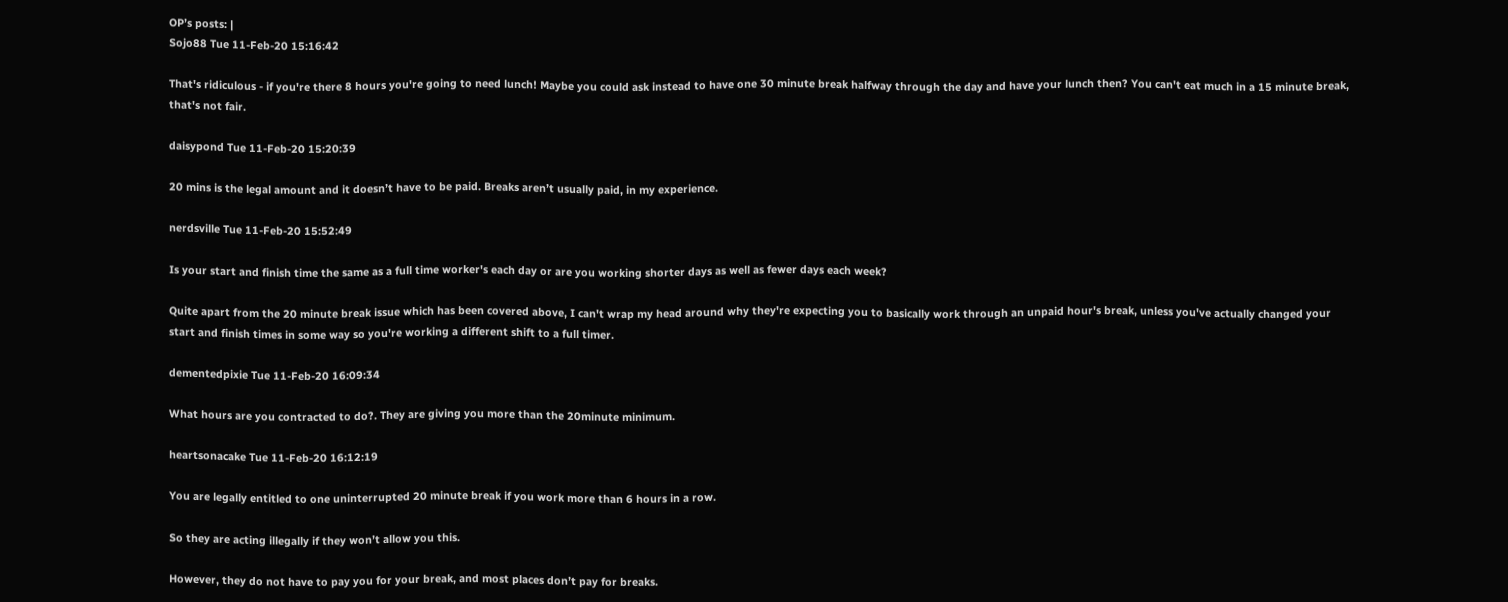OP’s posts: |
Sojo88 Tue 11-Feb-20 15:16:42

That's ridiculous - if you're there 8 hours you're going to need lunch! Maybe you could ask instead to have one 30 minute break halfway through the day and have your lunch then? You can't eat much in a 15 minute break, that's not fair.

daisypond Tue 11-Feb-20 15:20:39

20 mins is the legal amount and it doesn’t have to be paid. Breaks aren’t usually paid, in my experience.

nerdsville Tue 11-Feb-20 15:52:49

Is your start and finish time the same as a full time worker's each day or are you working shorter days as well as fewer days each week?

Quite apart from the 20 minute break issue which has been covered above, I can't wrap my head around why they're expecting you to basically work through an unpaid hour's break, unless you've actually changed your start and finish times in some way so you're working a different shift to a full timer.

dementedpixie Tue 11-Feb-20 16:09:34

What hours are you contracted to do?. They are giving you more than the 20minute minimum.

heartsonacake Tue 11-Feb-20 16:12:19

You are legally entitled to one uninterrupted 20 minute break if you work more than 6 hours in a row.

So they are acting illegally if they won’t allow you this.

However, they do not have to pay you for your break, and most places don’t pay for breaks.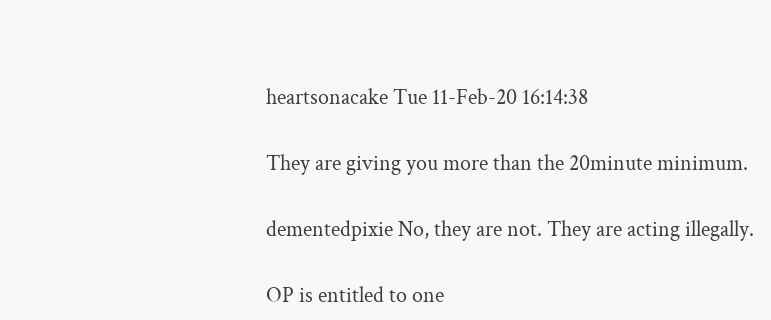heartsonacake Tue 11-Feb-20 16:14:38

They are giving you more than the 20minute minimum.

dementedpixie No, they are not. They are acting illegally.

OP is entitled to one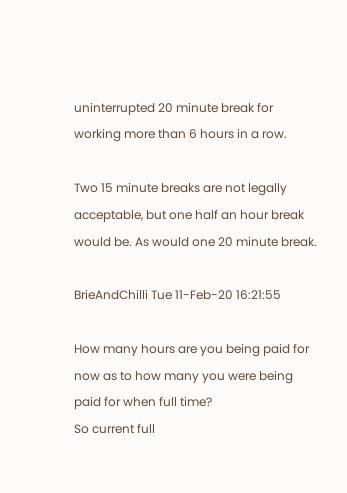uninterrupted 20 minute break for working more than 6 hours in a row.

Two 15 minute breaks are not legally acceptable, but one half an hour break would be. As would one 20 minute break.

BrieAndChilli Tue 11-Feb-20 16:21:55

How many hours are you being paid for now as to how many you were being paid for when full time?
So current full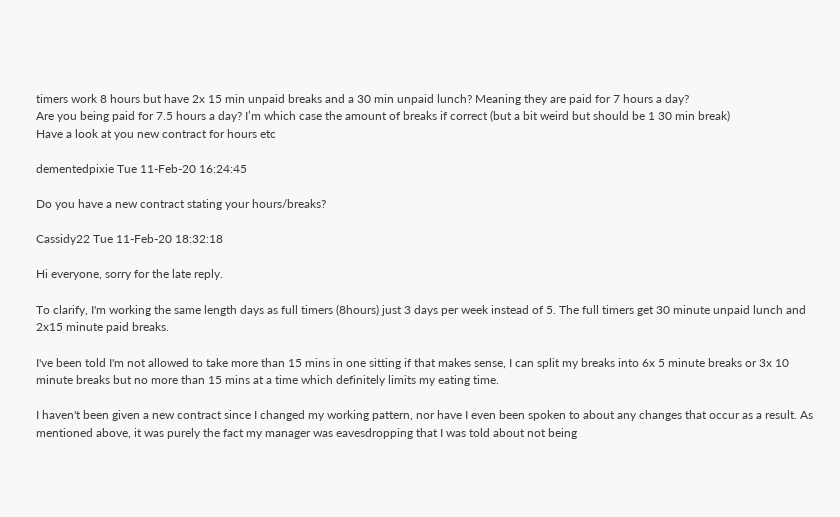timers work 8 hours but have 2x 15 min unpaid breaks and a 30 min unpaid lunch? Meaning they are paid for 7 hours a day?
Are you being paid for 7.5 hours a day? I’m which case the amount of breaks if correct (but a bit weird but should be 1 30 min break)
Have a look at you new contract for hours etc

dementedpixie Tue 11-Feb-20 16:24:45

Do you have a new contract stating your hours/breaks?

Cassidy22 Tue 11-Feb-20 18:32:18

Hi everyone, sorry for the late reply.

To clarify, I'm working the same length days as full timers (8hours) just 3 days per week instead of 5. The full timers get 30 minute unpaid lunch and 2x15 minute paid breaks.

I've been told I'm not allowed to take more than 15 mins in one sitting if that makes sense, I can split my breaks into 6x 5 minute breaks or 3x 10 minute breaks but no more than 15 mins at a time which definitely limits my eating time.

I haven't been given a new contract since I changed my working pattern, nor have I even been spoken to about any changes that occur as a result. As mentioned above, it was purely the fact my manager was eavesdropping that I was told about not being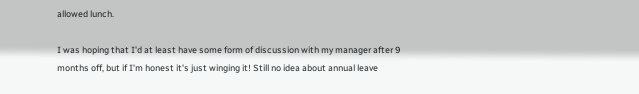allowed lunch.

I was hoping that I'd at least have some form of discussion with my manager after 9 months off, but if I'm honest it's just winging it! Still no idea about annual leave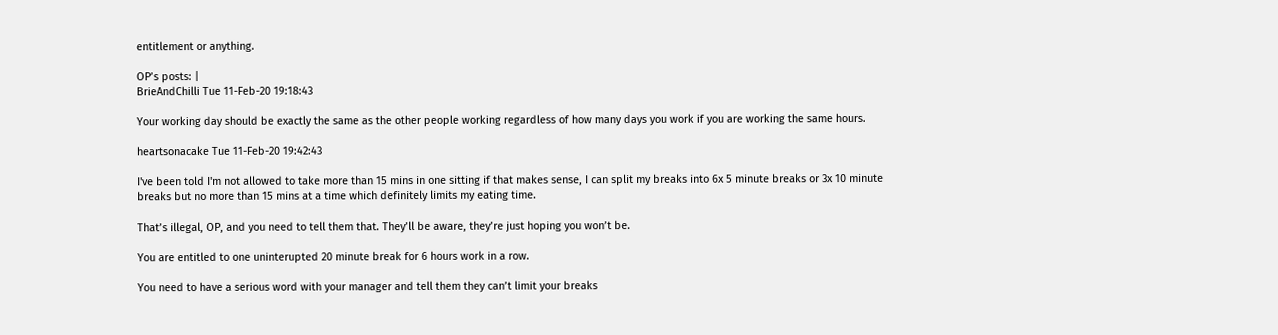entitlement or anything.

OP’s posts: |
BrieAndChilli Tue 11-Feb-20 19:18:43

Your working day should be exactly the same as the other people working regardless of how many days you work if you are working the same hours.

heartsonacake Tue 11-Feb-20 19:42:43

I've been told I'm not allowed to take more than 15 mins in one sitting if that makes sense, I can split my breaks into 6x 5 minute breaks or 3x 10 minute breaks but no more than 15 mins at a time which definitely limits my eating time.

That’s illegal, OP, and you need to tell them that. They’ll be aware, they’re just hoping you won’t be.

You are entitled to one uninterupted 20 minute break for 6 hours work in a row.

You need to have a serious word with your manager and tell them they can’t limit your breaks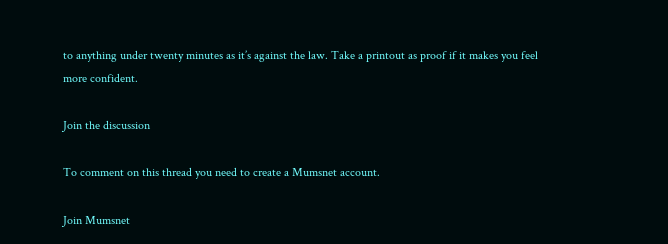to anything under twenty minutes as it’s against the law. Take a printout as proof if it makes you feel more confident.

Join the discussion

To comment on this thread you need to create a Mumsnet account.

Join Mumsnet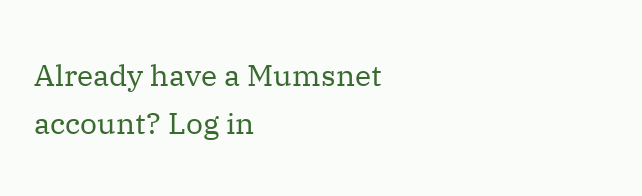Already have a Mumsnet account? Log in